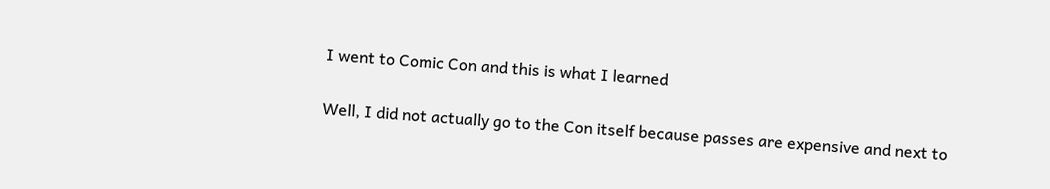I went to Comic Con and this is what I learned

Well, I did not actually go to the Con itself because passes are expensive and next to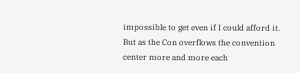impossible to get even if I could afford it. But as the Con overflows the convention center more and more each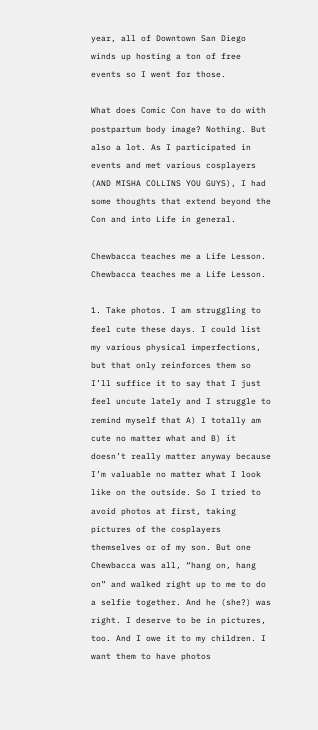year, all of Downtown San Diego winds up hosting a ton of free events so I went for those.

What does Comic Con have to do with postpartum body image? Nothing. But also a lot. As I participated in events and met various cosplayers (AND MISHA COLLINS YOU GUYS), I had some thoughts that extend beyond the Con and into Life in general.

Chewbacca teaches me a Life Lesson.
Chewbacca teaches me a Life Lesson.

1. Take photos. I am struggling to feel cute these days. I could list my various physical imperfections, but that only reinforces them so I’ll suffice it to say that I just feel uncute lately and I struggle to remind myself that A) I totally am cute no matter what and B) it doesn’t really matter anyway because I’m valuable no matter what I look like on the outside. So I tried to avoid photos at first, taking pictures of the cosplayers themselves or of my son. But one Chewbacca was all, “hang on, hang on” and walked right up to me to do a selfie together. And he (she?) was right. I deserve to be in pictures, too. And I owe it to my children. I want them to have photos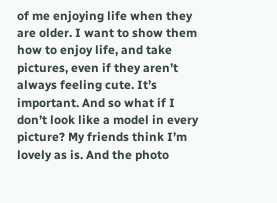of me enjoying life when they are older. I want to show them how to enjoy life, and take pictures, even if they aren’t always feeling cute. It’s important. And so what if I don’t look like a model in every picture? My friends think I’m lovely as is. And the photo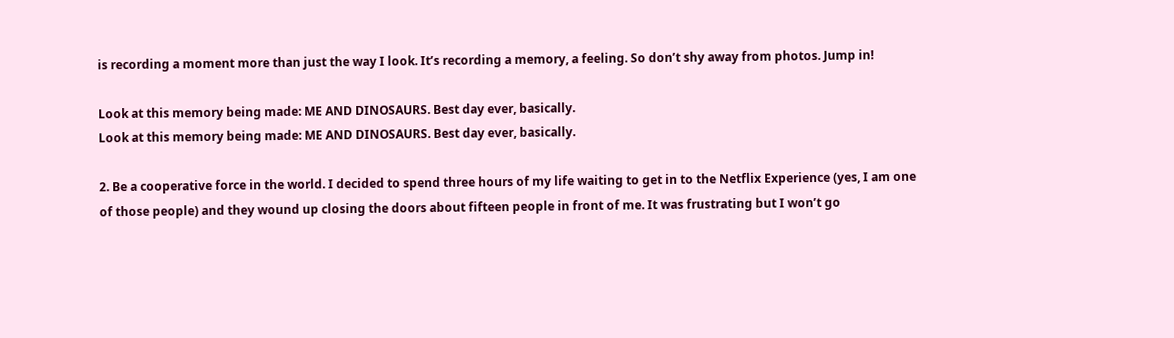is recording a moment more than just the way I look. It’s recording a memory, a feeling. So don’t shy away from photos. Jump in!

Look at this memory being made: ME AND DINOSAURS. Best day ever, basically.
Look at this memory being made: ME AND DINOSAURS. Best day ever, basically.

2. Be a cooperative force in the world. I decided to spend three hours of my life waiting to get in to the Netflix Experience (yes, I am one of those people) and they wound up closing the doors about fifteen people in front of me. It was frustrating but I won’t go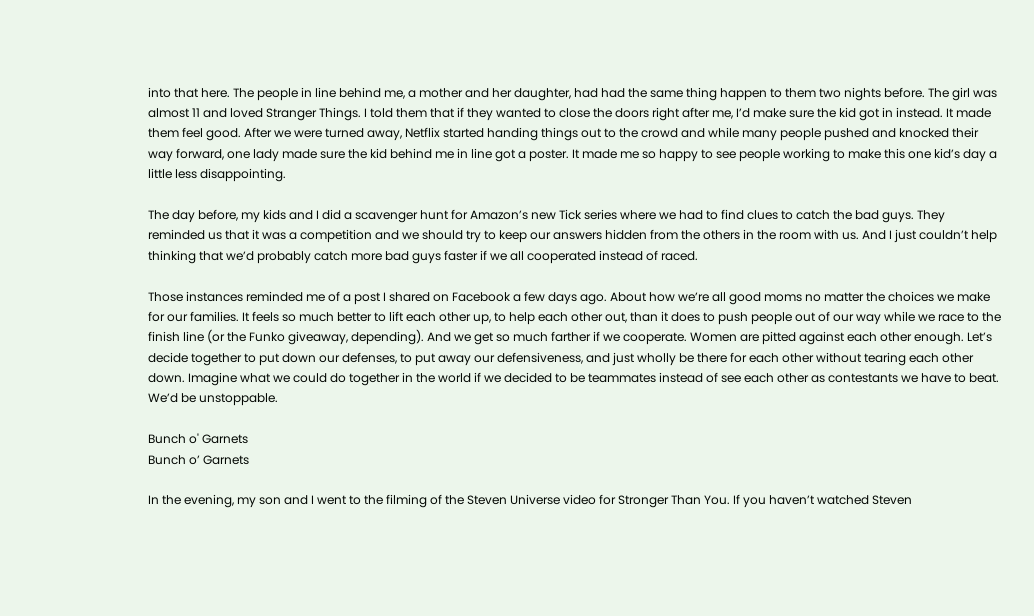into that here. The people in line behind me, a mother and her daughter, had had the same thing happen to them two nights before. The girl was almost 11 and loved Stranger Things. I told them that if they wanted to close the doors right after me, I’d make sure the kid got in instead. It made them feel good. After we were turned away, Netflix started handing things out to the crowd and while many people pushed and knocked their way forward, one lady made sure the kid behind me in line got a poster. It made me so happy to see people working to make this one kid’s day a little less disappointing.

The day before, my kids and I did a scavenger hunt for Amazon’s new Tick series where we had to find clues to catch the bad guys. They reminded us that it was a competition and we should try to keep our answers hidden from the others in the room with us. And I just couldn’t help thinking that we’d probably catch more bad guys faster if we all cooperated instead of raced.

Those instances reminded me of a post I shared on Facebook a few days ago. About how we’re all good moms no matter the choices we make for our families. It feels so much better to lift each other up, to help each other out, than it does to push people out of our way while we race to the finish line (or the Funko giveaway, depending). And we get so much farther if we cooperate. Women are pitted against each other enough. Let’s decide together to put down our defenses, to put away our defensiveness, and just wholly be there for each other without tearing each other down. Imagine what we could do together in the world if we decided to be teammates instead of see each other as contestants we have to beat. We’d be unstoppable.

Bunch o' Garnets
Bunch o’ Garnets

In the evening, my son and I went to the filming of the Steven Universe video for Stronger Than You. If you haven’t watched Steven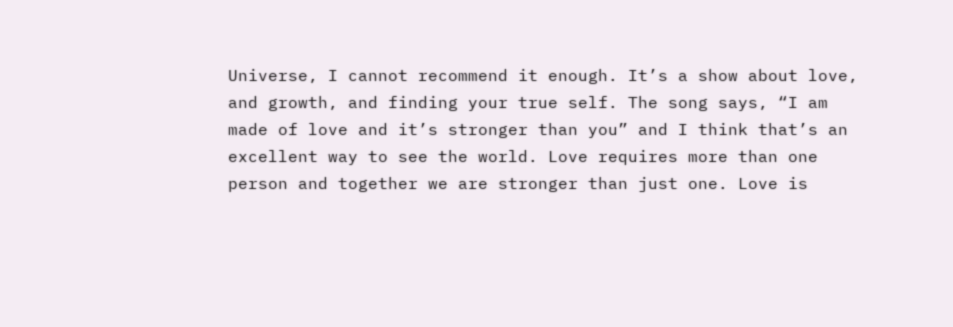Universe, I cannot recommend it enough. It’s a show about love, and growth, and finding your true self. The song says, “I am made of love and it’s stronger than you” and I think that’s an excellent way to see the world. Love requires more than one person and together we are stronger than just one. Love is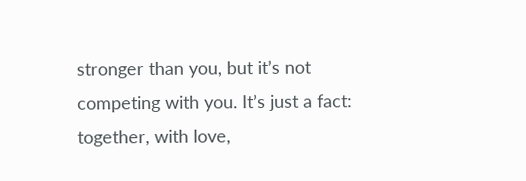stronger than you, but it’s not competing with you. It’s just a fact: together, with love,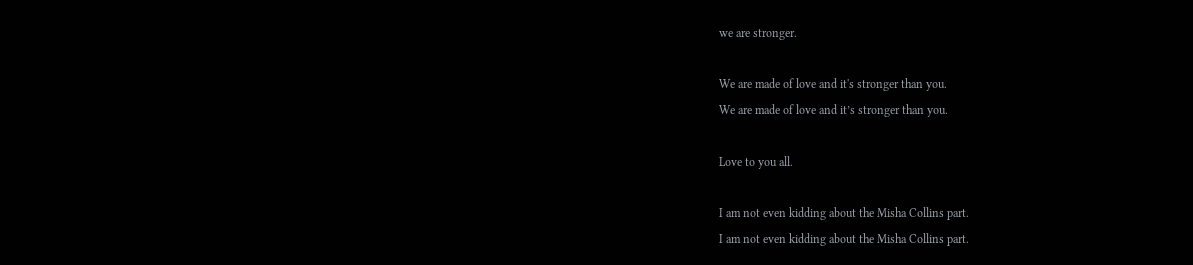we are stronger.

We are made of love and it's stronger than you.
We are made of love and it’s stronger than you.

Love to you all.

I am not even kidding about the Misha Collins part.
I am not even kidding about the Misha Collins part.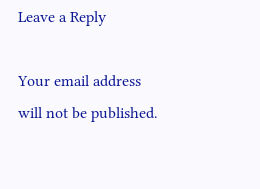Leave a Reply

Your email address will not be published.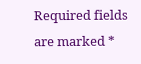Required fields are marked *